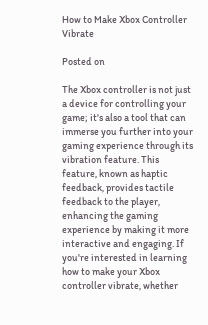How to Make Xbox Controller Vibrate

Posted on

The Xbox controller is not just a device for controlling your game; it's also a tool that can immerse you further into your gaming experience through its vibration feature. This feature, known as haptic feedback, provides tactile feedback to the player, enhancing the gaming experience by making it more interactive and engaging. If you're interested in learning how to make your Xbox controller vibrate, whether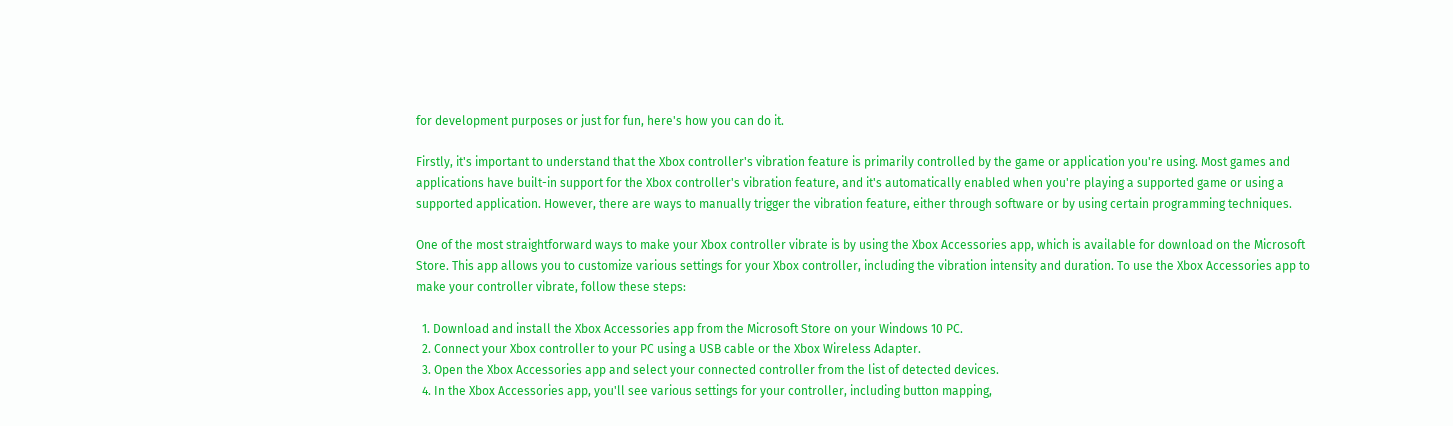for development purposes or just for fun, here's how you can do it.

Firstly, it's important to understand that the Xbox controller's vibration feature is primarily controlled by the game or application you're using. Most games and applications have built-in support for the Xbox controller's vibration feature, and it's automatically enabled when you're playing a supported game or using a supported application. However, there are ways to manually trigger the vibration feature, either through software or by using certain programming techniques.

One of the most straightforward ways to make your Xbox controller vibrate is by using the Xbox Accessories app, which is available for download on the Microsoft Store. This app allows you to customize various settings for your Xbox controller, including the vibration intensity and duration. To use the Xbox Accessories app to make your controller vibrate, follow these steps:

  1. Download and install the Xbox Accessories app from the Microsoft Store on your Windows 10 PC.
  2. Connect your Xbox controller to your PC using a USB cable or the Xbox Wireless Adapter.
  3. Open the Xbox Accessories app and select your connected controller from the list of detected devices.
  4. In the Xbox Accessories app, you'll see various settings for your controller, including button mapping,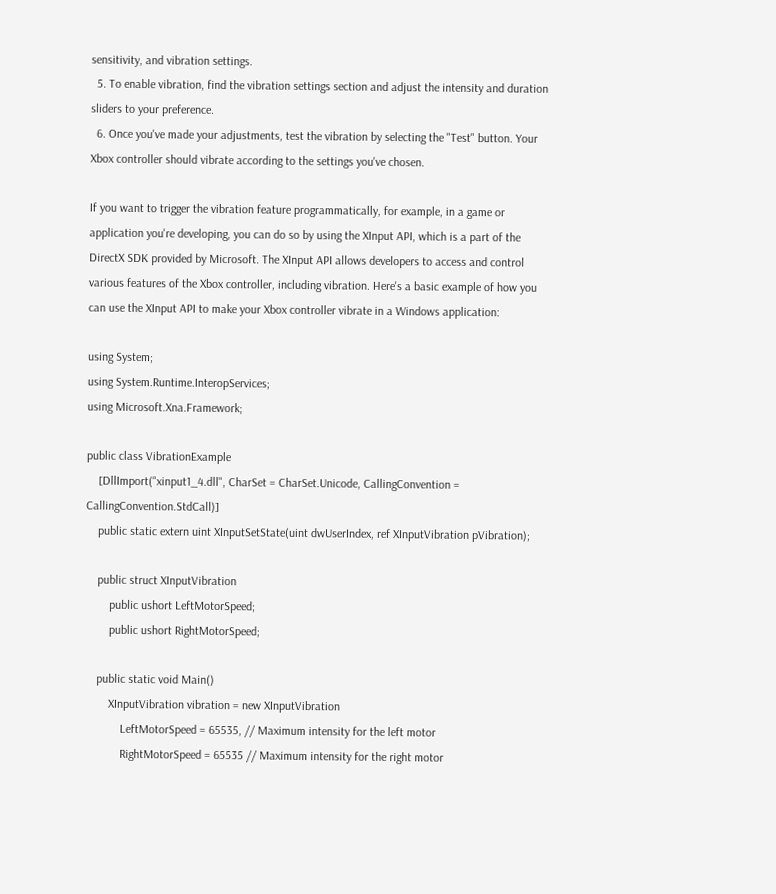sensitivity, and vibration settings.
  5. To enable vibration, find the vibration settings section and adjust the intensity and duration sliders to your preference.
  6. Once you've made your adjustments, test the vibration by selecting the "Test" button. Your Xbox controller should vibrate according to the settings you've chosen.

If you want to trigger the vibration feature programmatically, for example, in a game or application you're developing, you can do so by using the XInput API, which is a part of the DirectX SDK provided by Microsoft. The XInput API allows developers to access and control various features of the Xbox controller, including vibration. Here's a basic example of how you can use the XInput API to make your Xbox controller vibrate in a Windows application:

using System;
using System.Runtime.InteropServices;
using Microsoft.Xna.Framework;

public class VibrationExample
    [DllImport("xinput1_4.dll", CharSet = CharSet.Unicode, CallingConvention = CallingConvention.StdCall)]
    public static extern uint XInputSetState(uint dwUserIndex, ref XInputVibration pVibration);

    public struct XInputVibration
        public ushort LeftMotorSpeed;
        public ushort RightMotorSpeed;

    public static void Main()
        XInputVibration vibration = new XInputVibration
            LeftMotorSpeed = 65535, // Maximum intensity for the left motor
            RightMotorSpeed = 65535 // Maximum intensity for the right motor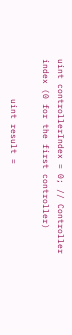uint controllerIndex = 0; // Controller index (0 for the first controller)

        uint result =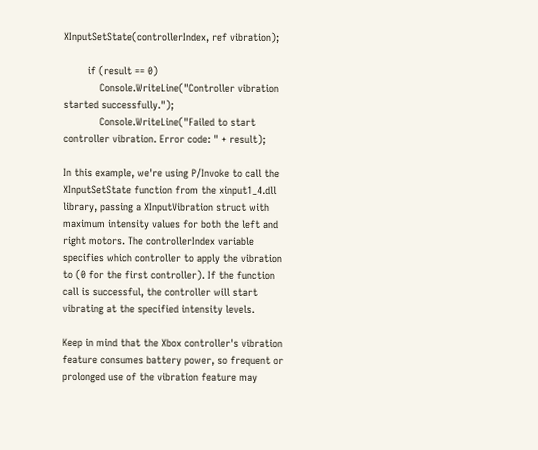XInputSetState(controllerIndex, ref vibration);

        if (result == 0)
            Console.WriteLine("Controller vibration started successfully.");
            Console.WriteLine("Failed to start controller vibration. Error code: " + result);

In this example, we're using P/Invoke to call the XInputSetState function from the xinput1_4.dll library, passing a XInputVibration struct with maximum intensity values for both the left and right motors. The controllerIndex variable specifies which controller to apply the vibration to (0 for the first controller). If the function call is successful, the controller will start vibrating at the specified intensity levels.

Keep in mind that the Xbox controller's vibration feature consumes battery power, so frequent or prolonged use of the vibration feature may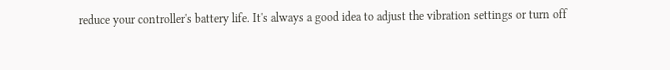reduce your controller's battery life. It's always a good idea to adjust the vibration settings or turn off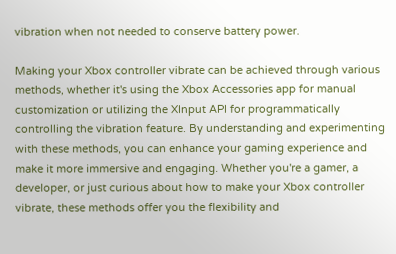vibration when not needed to conserve battery power.

Making your Xbox controller vibrate can be achieved through various methods, whether it's using the Xbox Accessories app for manual customization or utilizing the XInput API for programmatically controlling the vibration feature. By understanding and experimenting with these methods, you can enhance your gaming experience and make it more immersive and engaging. Whether you're a gamer, a developer, or just curious about how to make your Xbox controller vibrate, these methods offer you the flexibility and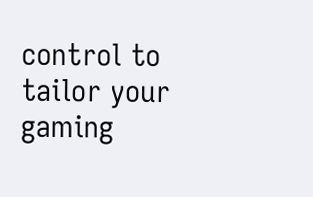control to tailor your gaming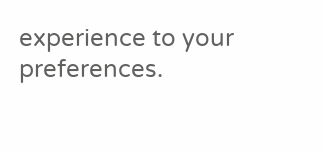experience to your preferences.